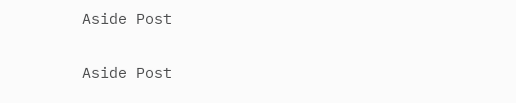Aside Post

Aside Post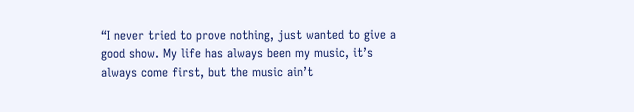“I never tried to prove nothing, just wanted to give a good show. My life has always been my music, it’s always come first, but the music ain’t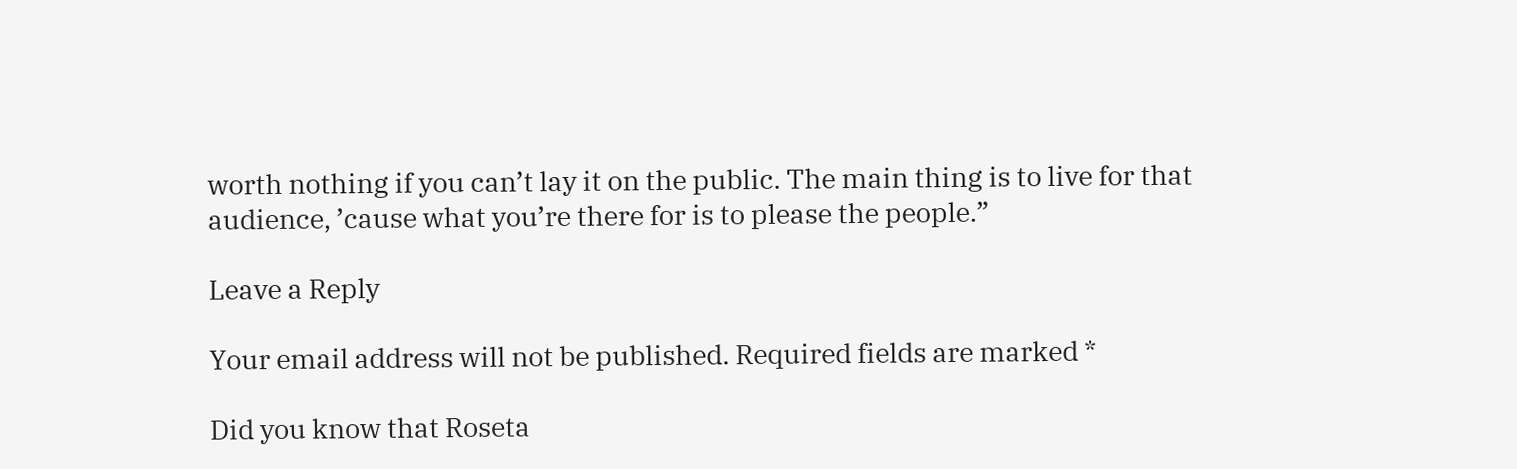worth nothing if you can’t lay it on the public. The main thing is to live for that audience, ’cause what you’re there for is to please the people.”

Leave a Reply

Your email address will not be published. Required fields are marked *

Did you know that Roseta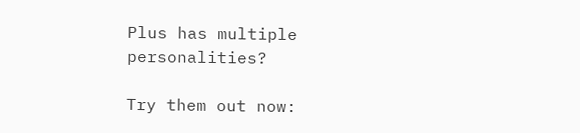Plus has multiple personalities?

Try them out now: